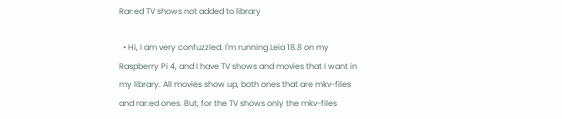Rar:ed TV shows not added to library

  • Hi, I am very confuzzled. I'm running Leia 18.8 on my Raspberry Pi 4, and I have TV shows and movies that I want in my library. All movies show up, both ones that are mkv-files and rar:ed ones. But, for the TV shows only the mkv-files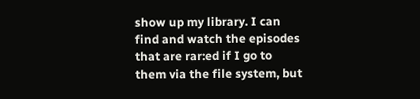show up my library. I can find and watch the episodes that are rar:ed if I go to them via the file system, but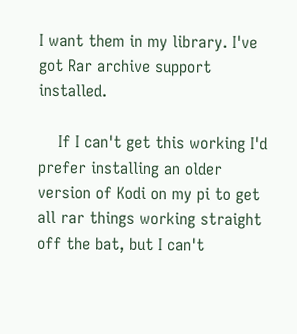I want them in my library. I've got Rar archive support installed.

    If I can't get this working I'd prefer installing an older version of Kodi on my pi to get all rar things working straight off the bat, but I can't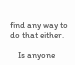find any way to do that either.

    Is anyone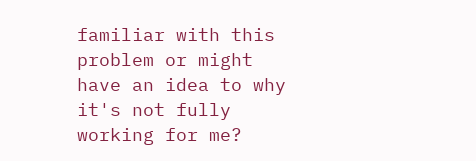familiar with this problem or might have an idea to why it's not fully working for me?